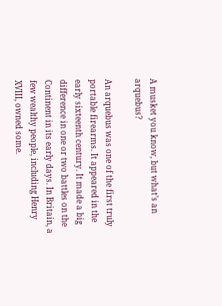A musket you know, but what’s an arquebus?

An arquebus was one of the first truly portable firearms. It appeared in the early sixteenth century. It made a big difference in one or two battles on the Continent in its early days. In Britain, a few wealthy people, including Henry XVIII, owned some.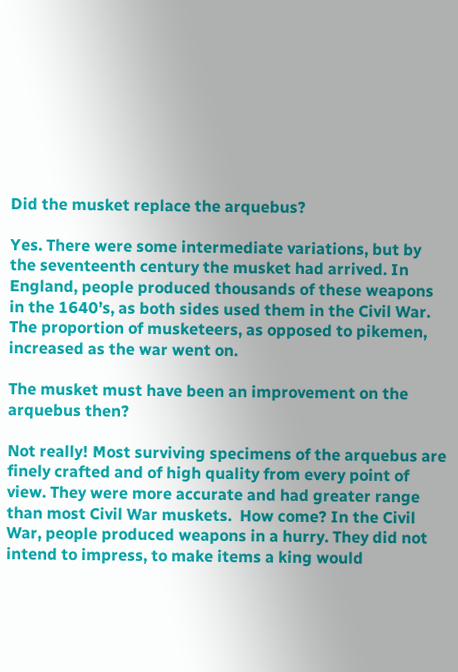Did the musket replace the arquebus?

Yes. There were some intermediate variations, but by the seventeenth century the musket had arrived. In England, people produced thousands of these weapons in the 1640’s, as both sides used them in the Civil War. The proportion of musketeers, as opposed to pikemen, increased as the war went on.

The musket must have been an improvement on the arquebus then?

Not really! Most surviving specimens of the arquebus are finely crafted and of high quality from every point of view. They were more accurate and had greater range than most Civil War muskets.  How come? In the Civil War, people produced weapons in a hurry. They did not intend to impress, to make items a king would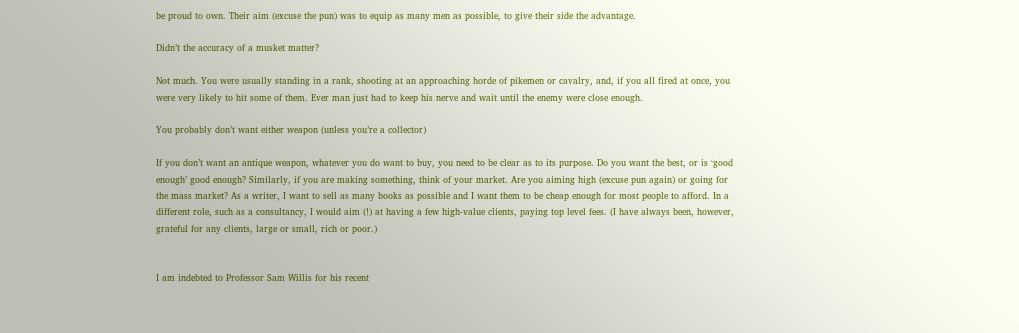be proud to own. Their aim (excuse the pun) was to equip as many men as possible, to give their side the advantage.

Didn’t the accuracy of a musket matter?

Not much. You were usually standing in a rank, shooting at an approaching horde of pikemen or cavalry, and, if you all fired at once, you were very likely to hit some of them. Ever man just had to keep his nerve and wait until the enemy were close enough.

You probably don’t want either weapon (unless you’re a collector)

If you don’t want an antique weapon, whatever you do want to buy, you need to be clear as to its purpose. Do you want the best, or is ‘good enough’ good enough? Similarly, if you are making something, think of your market. Are you aiming high (excuse pun again) or going for the mass market? As a writer, I want to sell as many books as possible and I want them to be cheap enough for most people to afford. In a different role, such as a consultancy, I would aim (!) at having a few high-value clients, paying top level fees. (I have always been, however, grateful for any clients, large or small, rich or poor.)


I am indebted to Professor Sam Willis for his recent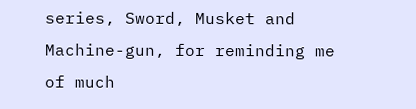series, Sword, Musket and Machine-gun, for reminding me of much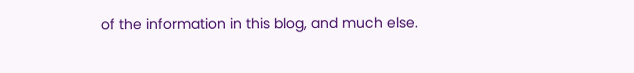of the information in this blog, and much else.